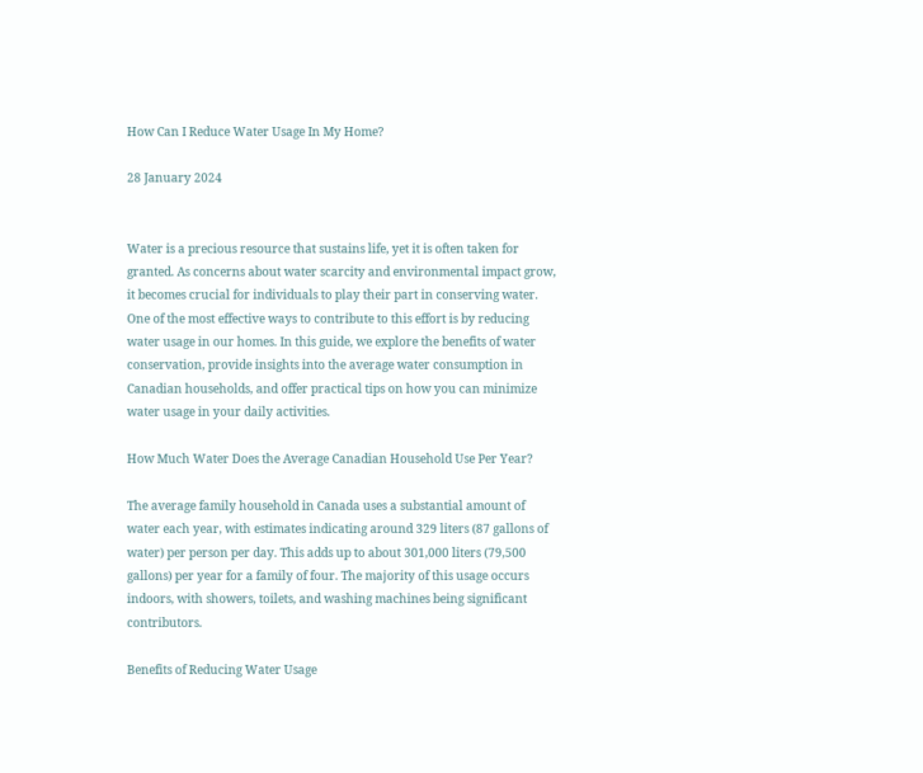How Can I Reduce Water Usage In My Home?

28 January 2024


Water is a precious resource that sustains life, yet it is often taken for granted. As concerns about water scarcity and environmental impact grow, it becomes crucial for individuals to play their part in conserving water. One of the most effective ways to contribute to this effort is by reducing water usage in our homes. In this guide, we explore the benefits of water conservation, provide insights into the average water consumption in Canadian households, and offer practical tips on how you can minimize water usage in your daily activities.

How Much Water Does the Average Canadian Household Use Per Year?

The average family household in Canada uses a substantial amount of water each year, with estimates indicating around 329 liters (87 gallons of water) per person per day. This adds up to about 301,000 liters (79,500 gallons) per year for a family of four. The majority of this usage occurs indoors, with showers, toilets, and washing machines being significant contributors.

Benefits of Reducing Water Usage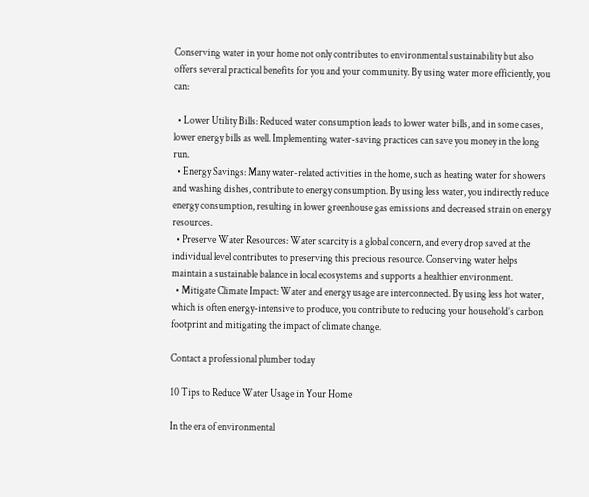Conserving water in your home not only contributes to environmental sustainability but also offers several practical benefits for you and your community. By using water more efficiently, you can:

  • Lower Utility Bills: Reduced water consumption leads to lower water bills, and in some cases, lower energy bills as well. Implementing water-saving practices can save you money in the long run.
  • Energy Savings: Many water-related activities in the home, such as heating water for showers and washing dishes, contribute to energy consumption. By using less water, you indirectly reduce energy consumption, resulting in lower greenhouse gas emissions and decreased strain on energy resources.
  • Preserve Water Resources: Water scarcity is a global concern, and every drop saved at the individual level contributes to preserving this precious resource. Conserving water helps maintain a sustainable balance in local ecosystems and supports a healthier environment.
  • Mitigate Climate Impact: Water and energy usage are interconnected. By using less hot water, which is often energy-intensive to produce, you contribute to reducing your household’s carbon footprint and mitigating the impact of climate change.

Contact a professional plumber today

10 Tips to Reduce Water Usage in Your Home

In the era of environmental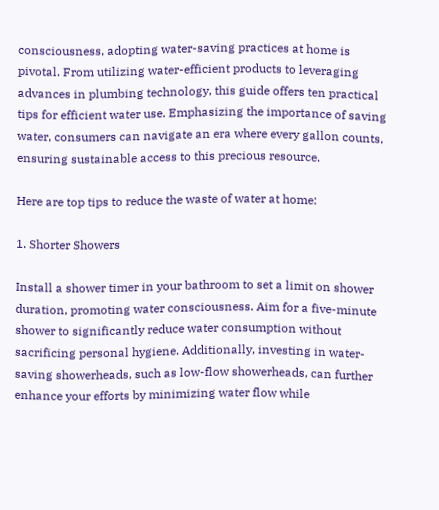consciousness, adopting water-saving practices at home is pivotal. From utilizing water-efficient products to leveraging advances in plumbing technology, this guide offers ten practical tips for efficient water use. Emphasizing the importance of saving water, consumers can navigate an era where every gallon counts, ensuring sustainable access to this precious resource.

Here are top tips to reduce the waste of water at home:

1. Shorter Showers

Install a shower timer in your bathroom to set a limit on shower duration, promoting water consciousness. Aim for a five-minute shower to significantly reduce water consumption without sacrificing personal hygiene. Additionally, investing in water-saving showerheads, such as low-flow showerheads, can further enhance your efforts by minimizing water flow while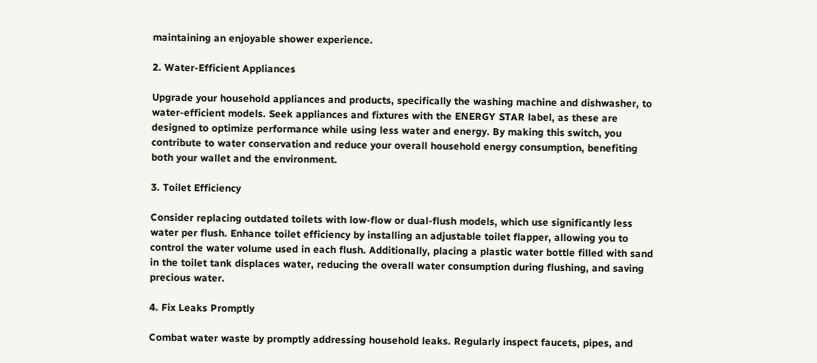maintaining an enjoyable shower experience.

2. Water-Efficient Appliances

Upgrade your household appliances and products, specifically the washing machine and dishwasher, to water-efficient models. Seek appliances and fixtures with the ENERGY STAR label, as these are designed to optimize performance while using less water and energy. By making this switch, you contribute to water conservation and reduce your overall household energy consumption, benefiting both your wallet and the environment.

3. Toilet Efficiency

Consider replacing outdated toilets with low-flow or dual-flush models, which use significantly less water per flush. Enhance toilet efficiency by installing an adjustable toilet flapper, allowing you to control the water volume used in each flush. Additionally, placing a plastic water bottle filled with sand in the toilet tank displaces water, reducing the overall water consumption during flushing, and saving precious water.

4. Fix Leaks Promptly

Combat water waste by promptly addressing household leaks. Regularly inspect faucets, pipes, and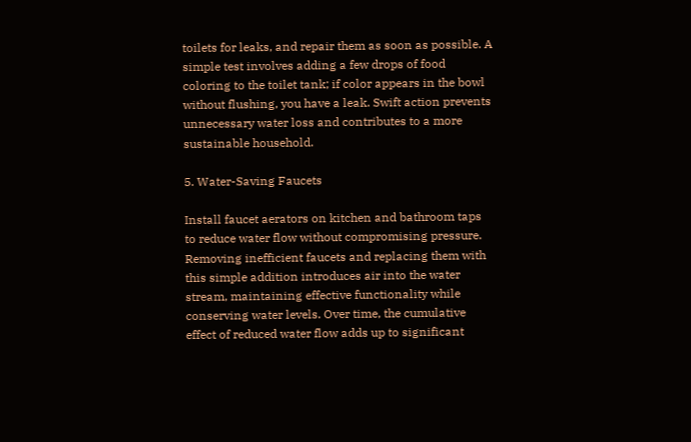toilets for leaks, and repair them as soon as possible. A simple test involves adding a few drops of food coloring to the toilet tank; if color appears in the bowl without flushing, you have a leak. Swift action prevents unnecessary water loss and contributes to a more sustainable household.

5. Water-Saving Faucets

Install faucet aerators on kitchen and bathroom taps to reduce water flow without compromising pressure. Removing inefficient faucets and replacing them with this simple addition introduces air into the water stream, maintaining effective functionality while conserving water levels. Over time, the cumulative effect of reduced water flow adds up to significant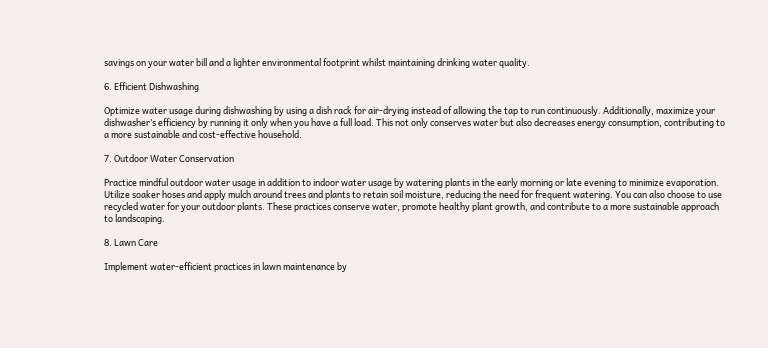savings on your water bill and a lighter environmental footprint whilst maintaining drinking water quality.

6. Efficient Dishwashing

Optimize water usage during dishwashing by using a dish rack for air-drying instead of allowing the tap to run continuously. Additionally, maximize your dishwasher’s efficiency by running it only when you have a full load. This not only conserves water but also decreases energy consumption, contributing to a more sustainable and cost-effective household.

7. Outdoor Water Conservation

Practice mindful outdoor water usage in addition to indoor water usage by watering plants in the early morning or late evening to minimize evaporation. Utilize soaker hoses and apply mulch around trees and plants to retain soil moisture, reducing the need for frequent watering. You can also choose to use recycled water for your outdoor plants. These practices conserve water, promote healthy plant growth, and contribute to a more sustainable approach to landscaping.

8. Lawn Care

Implement water-efficient practices in lawn maintenance by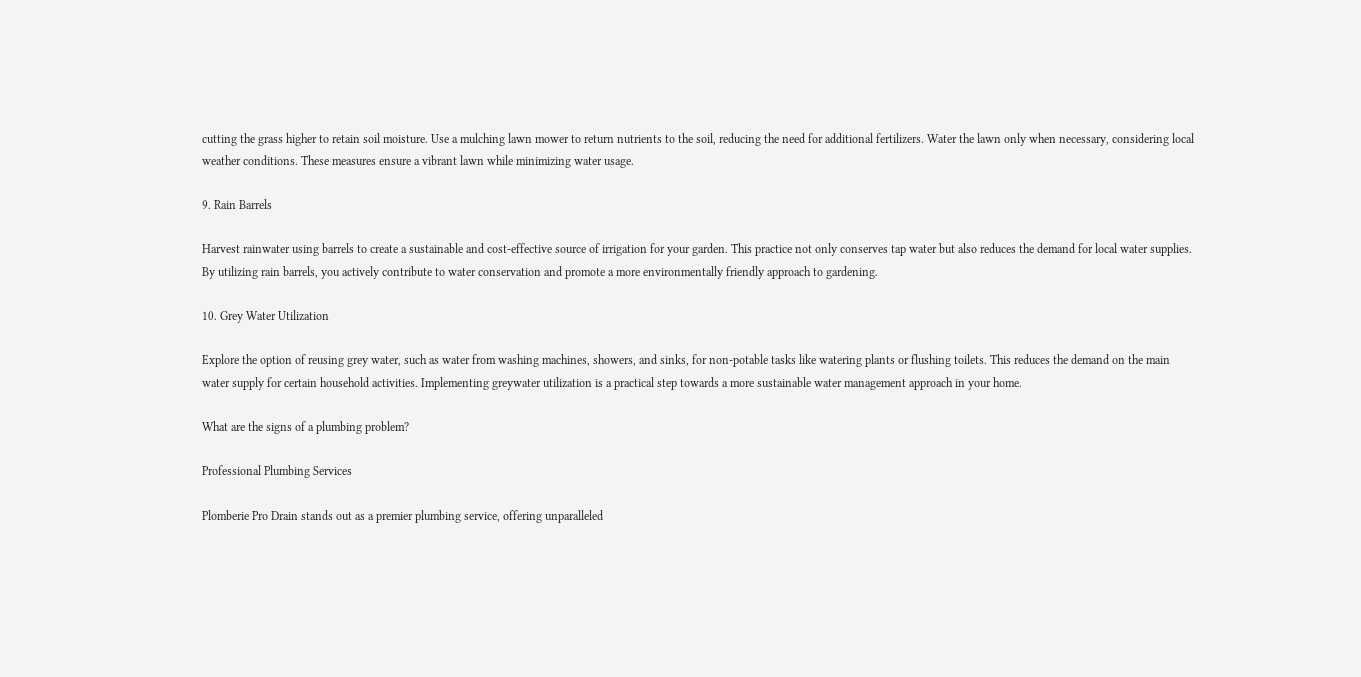cutting the grass higher to retain soil moisture. Use a mulching lawn mower to return nutrients to the soil, reducing the need for additional fertilizers. Water the lawn only when necessary, considering local weather conditions. These measures ensure a vibrant lawn while minimizing water usage.

9. Rain Barrels

Harvest rainwater using barrels to create a sustainable and cost-effective source of irrigation for your garden. This practice not only conserves tap water but also reduces the demand for local water supplies. By utilizing rain barrels, you actively contribute to water conservation and promote a more environmentally friendly approach to gardening.

10. Grey Water Utilization

Explore the option of reusing grey water, such as water from washing machines, showers, and sinks, for non-potable tasks like watering plants or flushing toilets. This reduces the demand on the main water supply for certain household activities. Implementing greywater utilization is a practical step towards a more sustainable water management approach in your home.

What are the signs of a plumbing problem?

Professional Plumbing Services

Plomberie Pro Drain stands out as a premier plumbing service, offering unparalleled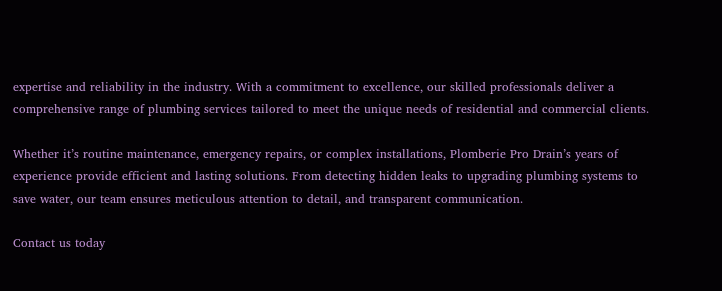expertise and reliability in the industry. With a commitment to excellence, our skilled professionals deliver a comprehensive range of plumbing services tailored to meet the unique needs of residential and commercial clients.

Whether it’s routine maintenance, emergency repairs, or complex installations, Plomberie Pro Drain’s years of experience provide efficient and lasting solutions. From detecting hidden leaks to upgrading plumbing systems to save water, our team ensures meticulous attention to detail, and transparent communication.

Contact us today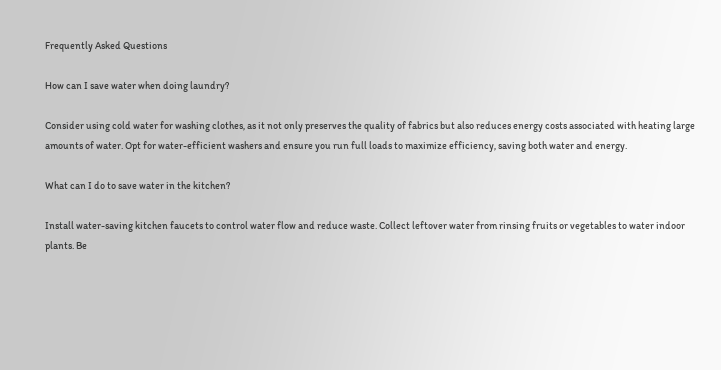Frequently Asked Questions

How can I save water when doing laundry?

Consider using cold water for washing clothes, as it not only preserves the quality of fabrics but also reduces energy costs associated with heating large amounts of water. Opt for water-efficient washers and ensure you run full loads to maximize efficiency, saving both water and energy.

What can I do to save water in the kitchen?

Install water-saving kitchen faucets to control water flow and reduce waste. Collect leftover water from rinsing fruits or vegetables to water indoor plants. Be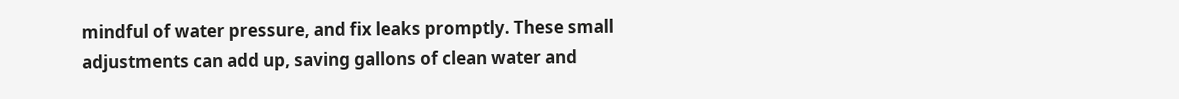mindful of water pressure, and fix leaks promptly. These small adjustments can add up, saving gallons of clean water and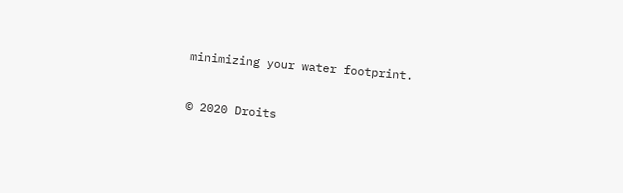minimizing your water footprint.


© 2020 Droits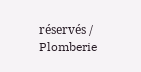réservés / Plomberie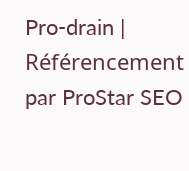Pro-drain | Référencement par ProStar SEO